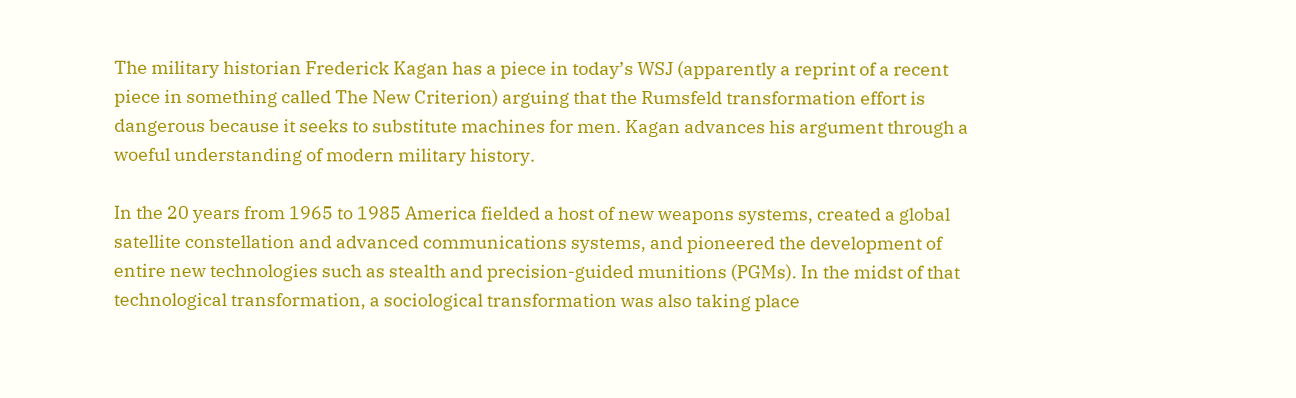The military historian Frederick Kagan has a piece in today’s WSJ (apparently a reprint of a recent piece in something called The New Criterion) arguing that the Rumsfeld transformation effort is dangerous because it seeks to substitute machines for men. Kagan advances his argument through a woeful understanding of modern military history.

In the 20 years from 1965 to 1985 America fielded a host of new weapons systems, created a global satellite constellation and advanced communications systems, and pioneered the development of entire new technologies such as stealth and precision-guided munitions (PGMs). In the midst of that technological transformation, a sociological transformation was also taking place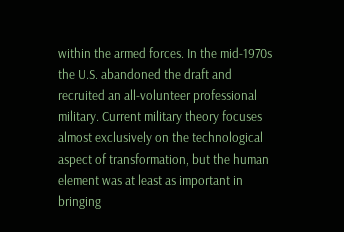within the armed forces. In the mid-1970s the U.S. abandoned the draft and recruited an all-volunteer professional military. Current military theory focuses almost exclusively on the technological aspect of transformation, but the human element was at least as important in bringing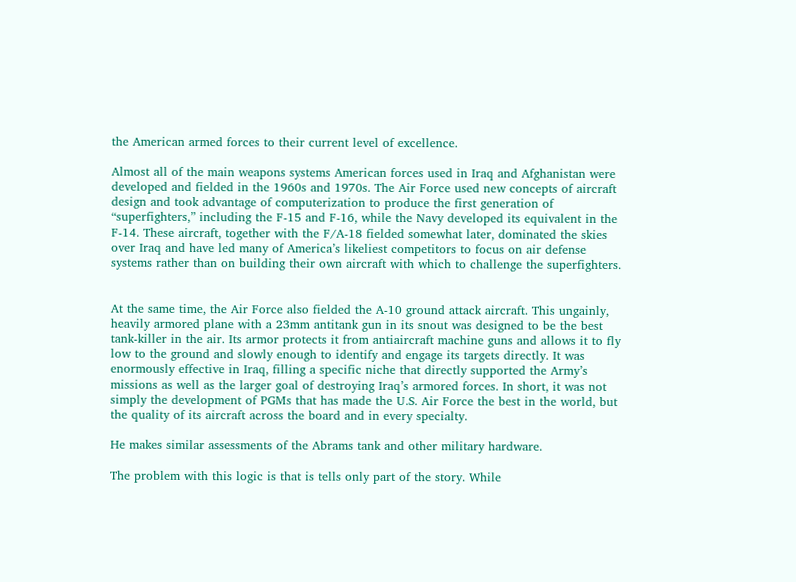the American armed forces to their current level of excellence.

Almost all of the main weapons systems American forces used in Iraq and Afghanistan were developed and fielded in the 1960s and 1970s. The Air Force used new concepts of aircraft design and took advantage of computerization to produce the first generation of “superfighters,” including the F-15 and F-16, while the Navy developed its equivalent in the F-14. These aircraft, together with the F/A-18 fielded somewhat later, dominated the skies over Iraq and have led many of America’s likeliest competitors to focus on air defense systems rather than on building their own aircraft with which to challenge the superfighters.


At the same time, the Air Force also fielded the A-10 ground attack aircraft. This ungainly, heavily armored plane with a 23mm antitank gun in its snout was designed to be the best tank-killer in the air. Its armor protects it from antiaircraft machine guns and allows it to fly low to the ground and slowly enough to identify and engage its targets directly. It was enormously effective in Iraq, filling a specific niche that directly supported the Army’s missions as well as the larger goal of destroying Iraq’s armored forces. In short, it was not simply the development of PGMs that has made the U.S. Air Force the best in the world, but the quality of its aircraft across the board and in every specialty.

He makes similar assessments of the Abrams tank and other military hardware.

The problem with this logic is that is tells only part of the story. While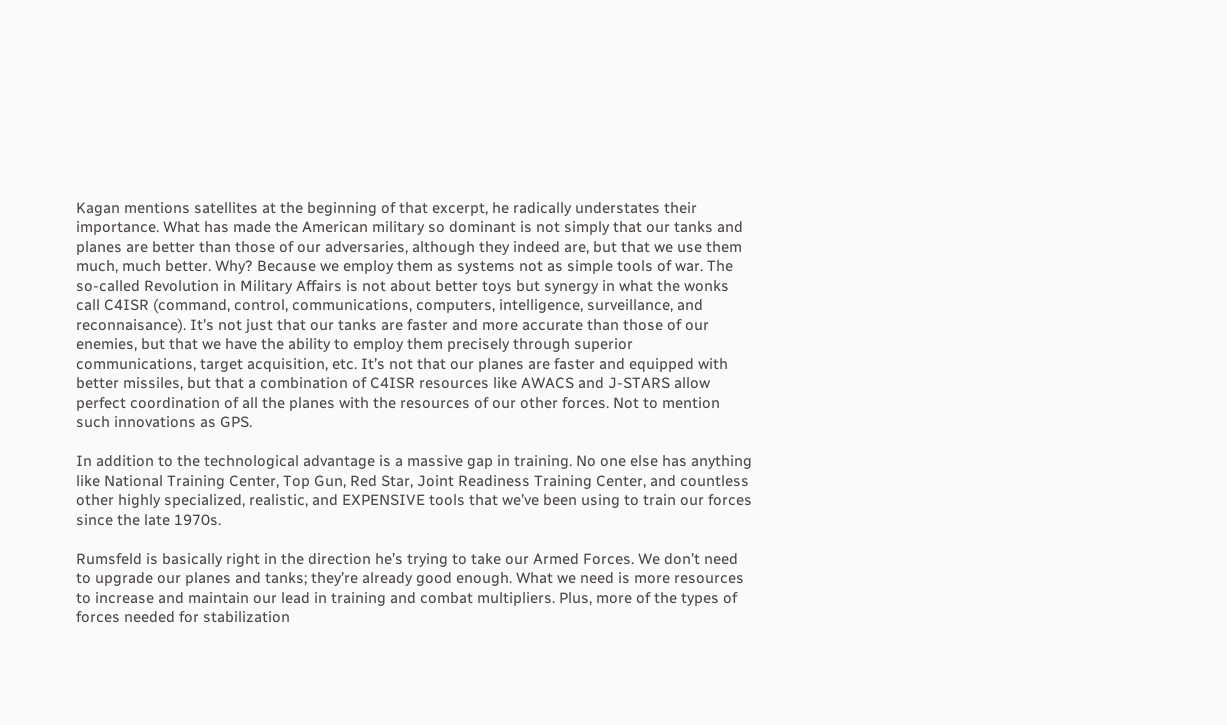Kagan mentions satellites at the beginning of that excerpt, he radically understates their importance. What has made the American military so dominant is not simply that our tanks and planes are better than those of our adversaries, although they indeed are, but that we use them much, much better. Why? Because we employ them as systems not as simple tools of war. The so-called Revolution in Military Affairs is not about better toys but synergy in what the wonks call C4ISR (command, control, communications, computers, intelligence, surveillance, and reconnaisance). It’s not just that our tanks are faster and more accurate than those of our enemies, but that we have the ability to employ them precisely through superior communications, target acquisition, etc. It’s not that our planes are faster and equipped with better missiles, but that a combination of C4ISR resources like AWACS and J-STARS allow perfect coordination of all the planes with the resources of our other forces. Not to mention such innovations as GPS.

In addition to the technological advantage is a massive gap in training. No one else has anything like National Training Center, Top Gun, Red Star, Joint Readiness Training Center, and countless other highly specialized, realistic, and EXPENSIVE tools that we’ve been using to train our forces since the late 1970s.

Rumsfeld is basically right in the direction he’s trying to take our Armed Forces. We don’t need to upgrade our planes and tanks; they’re already good enough. What we need is more resources to increase and maintain our lead in training and combat multipliers. Plus, more of the types of forces needed for stabilization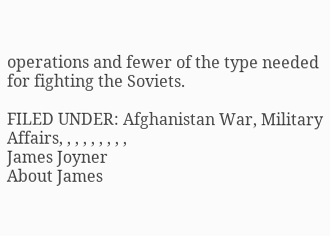operations and fewer of the type needed for fighting the Soviets.

FILED UNDER: Afghanistan War, Military Affairs, , , , , , , , ,
James Joyner
About James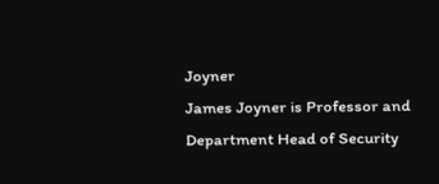Joyner
James Joyner is Professor and Department Head of Security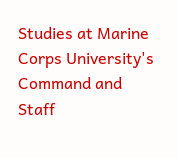Studies at Marine Corps University's Command and Staff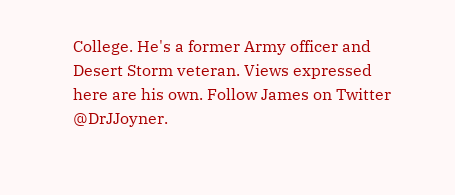College. He's a former Army officer and Desert Storm veteran. Views expressed here are his own. Follow James on Twitter @DrJJoyner.